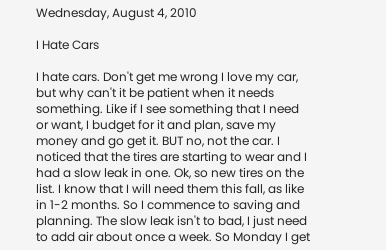Wednesday, August 4, 2010

I Hate Cars

I hate cars. Don't get me wrong I love my car, but why can't it be patient when it needs something. Like if I see something that I need or want, I budget for it and plan, save my money and go get it. BUT no, not the car. I noticed that the tires are starting to wear and I had a slow leak in one. Ok, so new tires on the list. I know that I will need them this fall, as like in 1-2 months. So I commence to saving and planning. The slow leak isn't to bad, I just need to add air about once a week. So Monday I get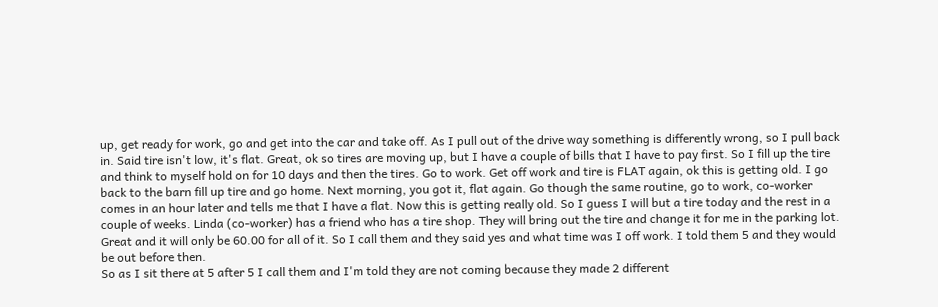up, get ready for work, go and get into the car and take off. As I pull out of the drive way something is differently wrong, so I pull back in. Said tire isn't low, it's flat. Great, ok so tires are moving up, but I have a couple of bills that I have to pay first. So I fill up the tire and think to myself hold on for 10 days and then the tires. Go to work. Get off work and tire is FLAT again, ok this is getting old. I go back to the barn fill up tire and go home. Next morning, you got it, flat again. Go though the same routine, go to work, co-worker comes in an hour later and tells me that I have a flat. Now this is getting really old. So I guess I will but a tire today and the rest in a couple of weeks. Linda (co-worker) has a friend who has a tire shop. They will bring out the tire and change it for me in the parking lot. Great and it will only be 60.00 for all of it. So I call them and they said yes and what time was I off work. I told them 5 and they would be out before then.
So as I sit there at 5 after 5 I call them and I'm told they are not coming because they made 2 different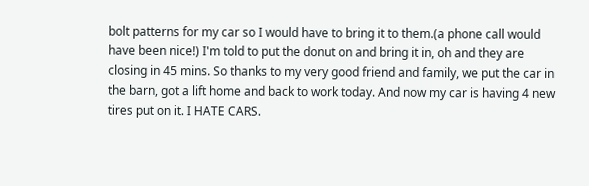bolt patterns for my car so I would have to bring it to them.(a phone call would have been nice!) I'm told to put the donut on and bring it in, oh and they are closing in 45 mins. So thanks to my very good friend and family, we put the car in the barn, got a lift home and back to work today. And now my car is having 4 new tires put on it. I HATE CARS.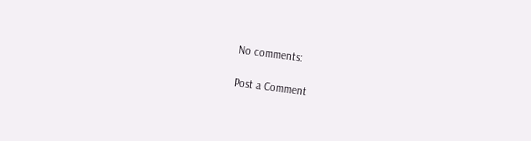No comments:

Post a Comment